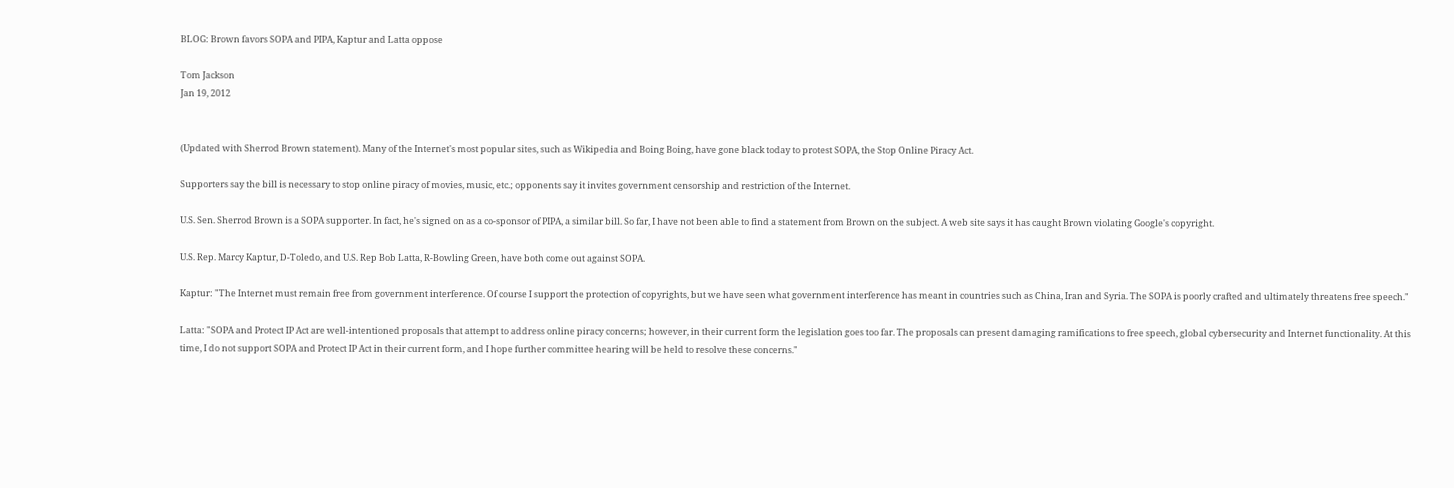BLOG: Brown favors SOPA and PIPA, Kaptur and Latta oppose

Tom Jackson
Jan 19, 2012


(Updated with Sherrod Brown statement). Many of the Internet's most popular sites, such as Wikipedia and Boing Boing, have gone black today to protest SOPA, the Stop Online Piracy Act.

Supporters say the bill is necessary to stop online piracy of movies, music, etc.; opponents say it invites government censorship and restriction of the Internet.

U.S. Sen. Sherrod Brown is a SOPA supporter. In fact, he's signed on as a co-sponsor of PIPA, a similar bill. So far, I have not been able to find a statement from Brown on the subject. A web site says it has caught Brown violating Google's copyright.

U.S. Rep. Marcy Kaptur, D-Toledo, and U.S. Rep Bob Latta, R-Bowling Green, have both come out against SOPA.

Kaptur: "The Internet must remain free from government interference. Of course I support the protection of copyrights, but we have seen what government interference has meant in countries such as China, Iran and Syria. The SOPA is poorly crafted and ultimately threatens free speech."

Latta: "SOPA and Protect IP Act are well-intentioned proposals that attempt to address online piracy concerns; however, in their current form the legislation goes too far. The proposals can present damaging ramifications to free speech, global cybersecurity and Internet functionality. At this time, I do not support SOPA and Protect IP Act in their current form, and I hope further committee hearing will be held to resolve these concerns."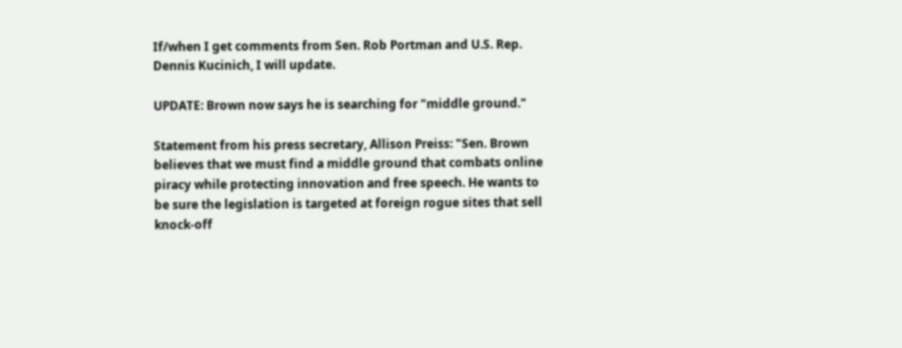If/when I get comments from Sen. Rob Portman and U.S. Rep. Dennis Kucinich, I will update.

UPDATE: Brown now says he is searching for "middle ground."

Statement from his press secretary, Allison Preiss: "Sen. Brown believes that we must find a middle ground that combats online piracy while protecting innovation and free speech. He wants to be sure the legislation is targeted at foreign rogue sites that sell knock-off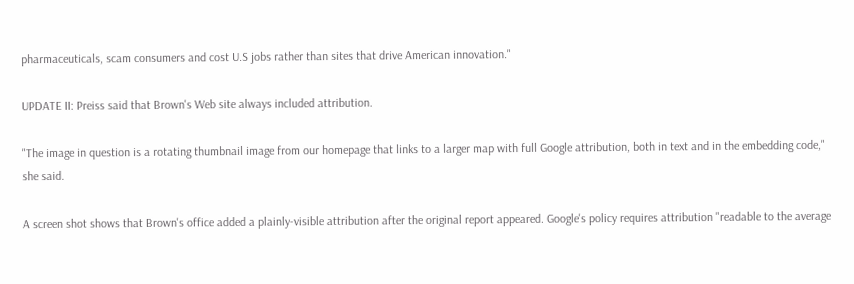pharmaceuticals, scam consumers and cost U.S jobs rather than sites that drive American innovation."

UPDATE II: Preiss said that Brown's Web site always included attribution.

"The image in question is a rotating thumbnail image from our homepage that links to a larger map with full Google attribution, both in text and in the embedding code," she said.

A screen shot shows that Brown's office added a plainly-visible attribution after the original report appeared. Google's policy requires attribution "readable to the average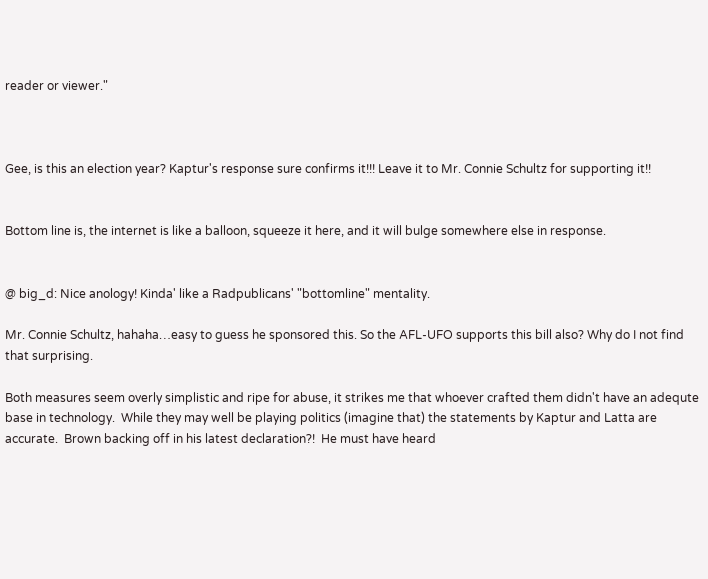reader or viewer."



Gee, is this an election year? Kaptur's response sure confirms it!!! Leave it to Mr. Connie Schultz for supporting it!!


Bottom line is, the internet is like a balloon, squeeze it here, and it will bulge somewhere else in response.


@ big_d: Nice anology! Kinda' like a Radpublicans' "bottomline" mentality.

Mr. Connie Schultz, hahaha…easy to guess he sponsored this. So the AFL-UFO supports this bill also? Why do I not find that surprising.

Both measures seem overly simplistic and ripe for abuse, it strikes me that whoever crafted them didn't have an adequte base in technology.  While they may well be playing politics (imagine that) the statements by Kaptur and Latta are accurate.  Brown backing off in his latest declaration?!  He must have heard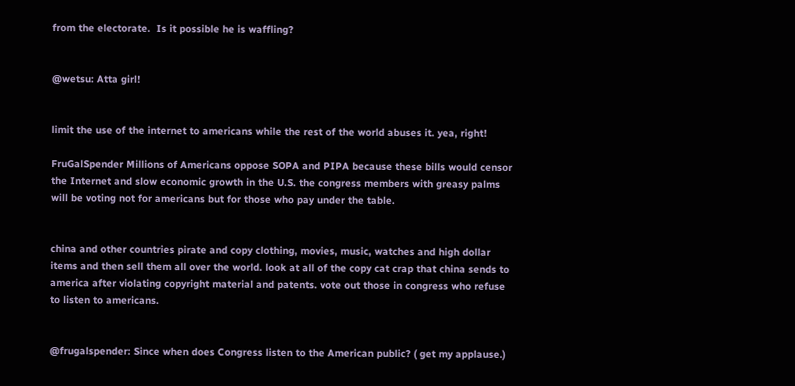from the electorate.  Is it possible he is waffling?


@wetsu: Atta girl!


limit the use of the internet to americans while the rest of the world abuses it. yea, right!

FruGalSpender Millions of Americans oppose SOPA and PIPA because these bills would censor the Internet and slow economic growth in the U.S. the congress members with greasy palms will be voting not for americans but for those who pay under the table.


china and other countries pirate and copy clothing, movies, music, watches and high dollar items and then sell them all over the world. look at all of the copy cat crap that china sends to america after violating copyright material and patents. vote out those in congress who refuse to listen to americans.


@frugalspender: Since when does Congress listen to the American public? ( get my applause.)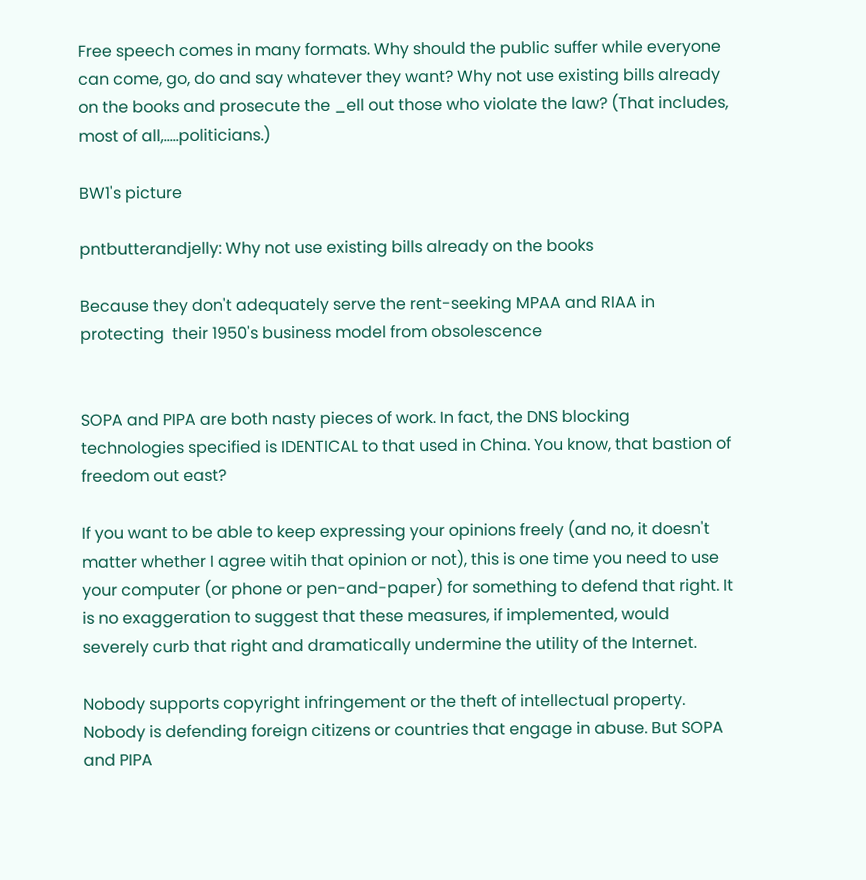Free speech comes in many formats. Why should the public suffer while everyone can come, go, do and say whatever they want? Why not use existing bills already on the books and prosecute the _ell out those who violate the law? (That includes, most of all,.....politicians.)

BW1's picture

pntbutterandjelly: Why not use existing bills already on the books

Because they don't adequately serve the rent-seeking MPAA and RIAA in protecting  their 1950's business model from obsolescence


SOPA and PIPA are both nasty pieces of work. In fact, the DNS blocking technologies specified is IDENTICAL to that used in China. You know, that bastion of freedom out east?

If you want to be able to keep expressing your opinions freely (and no, it doesn't matter whether I agree witih that opinion or not), this is one time you need to use your computer (or phone or pen-and-paper) for something to defend that right. It is no exaggeration to suggest that these measures, if implemented, would severely curb that right and dramatically undermine the utility of the Internet.

Nobody supports copyright infringement or the theft of intellectual property. Nobody is defending foreign citizens or countries that engage in abuse. But SOPA and PIPA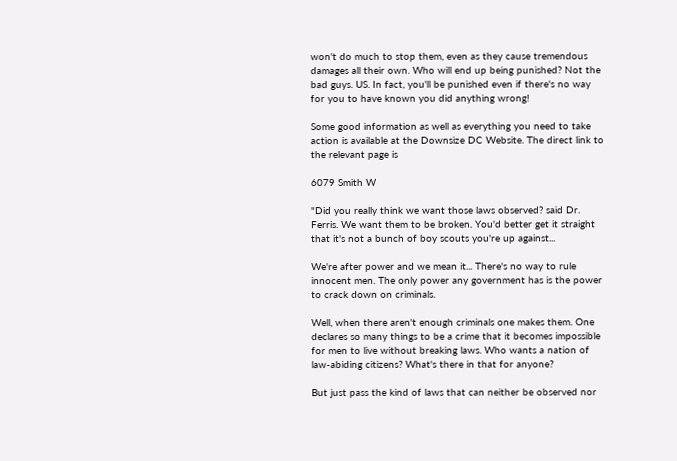won't do much to stop them, even as they cause tremendous damages all their own. Who will end up being punished? Not the bad guys. US. In fact, you'll be punished even if there's no way for you to have known you did anything wrong!

Some good information as well as everything you need to take action is available at the Downsize DC Website. The direct link to the relevant page is

6079 Smith W

"Did you really think we want those laws observed? said Dr. Ferris. We want them to be broken. You'd better get it straight that it's not a bunch of boy scouts you're up against...

We're after power and we mean it... There's no way to rule innocent men. The only power any government has is the power to crack down on criminals.

Well, when there aren't enough criminals one makes them. One declares so many things to be a crime that it becomes impossible for men to live without breaking laws. Who wants a nation of law-abiding citizens? What's there in that for anyone?

But just pass the kind of laws that can neither be observed nor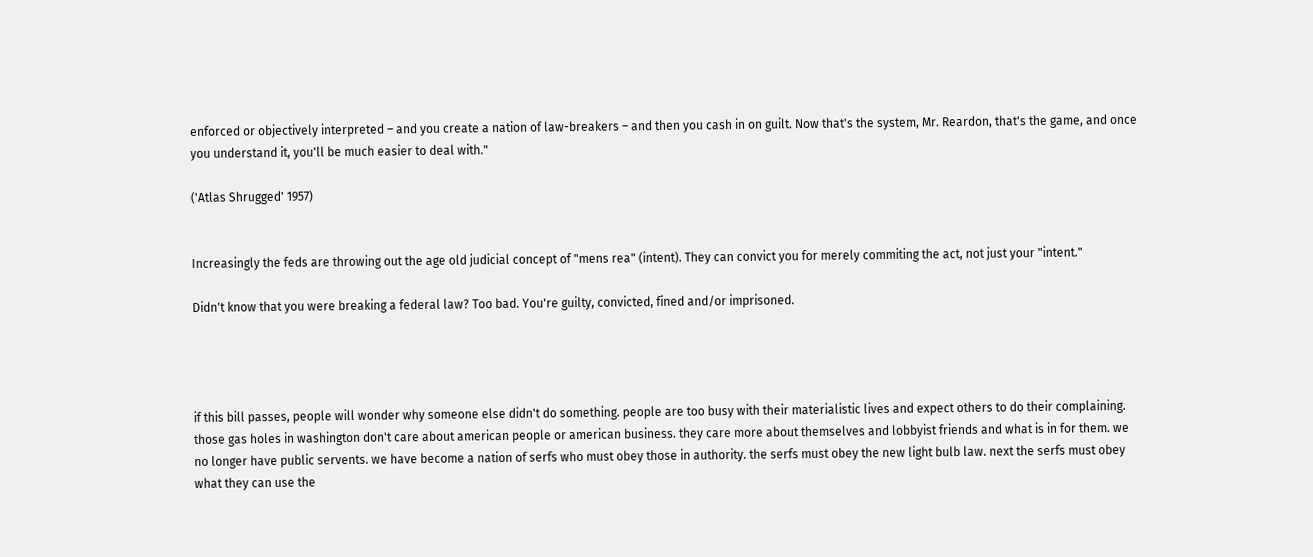enforced or objectively interpreted – and you create a nation of law-breakers – and then you cash in on guilt. Now that's the system, Mr. Reardon, that's the game, and once you understand it, you'll be much easier to deal with."

('Atlas Shrugged' 1957)


Increasingly the feds are throwing out the age old judicial concept of "mens rea" (intent). They can convict you for merely commiting the act, not just your "intent."

Didn't know that you were breaking a federal law? Too bad. You're guilty, convicted, fined and/or imprisoned.




if this bill passes, people will wonder why someone else didn't do something. people are too busy with their materialistic lives and expect others to do their complaining. those gas holes in washington don't care about american people or american business. they care more about themselves and lobbyist friends and what is in for them. we no longer have public servents. we have become a nation of serfs who must obey those in authority. the serfs must obey the new light bulb law. next the serfs must obey what they can use the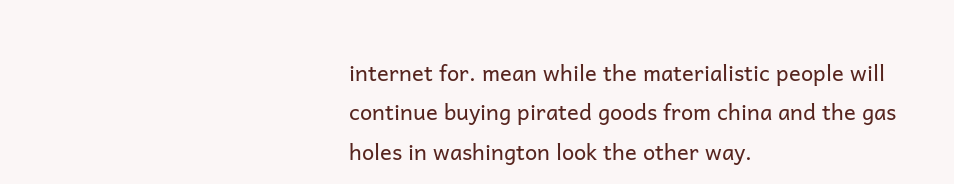internet for. mean while the materialistic people will continue buying pirated goods from china and the gas holes in washington look the other way.